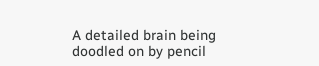A detailed brain being doodled on by pencil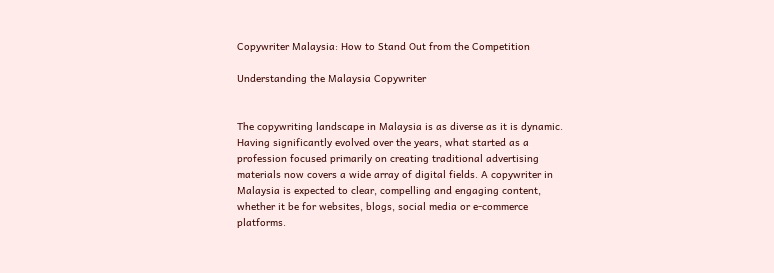Copywriter Malaysia: How to Stand Out from the Competition

Understanding the Malaysia Copywriter


The copywriting landscape in Malaysia is as diverse as it is dynamic. Having significantly evolved over the years, what started as a profession focused primarily on creating traditional advertising materials now covers a wide array of digital fields. A copywriter in Malaysia is expected to clear, compelling and engaging content, whether it be for websites, blogs, social media or e-commerce platforms.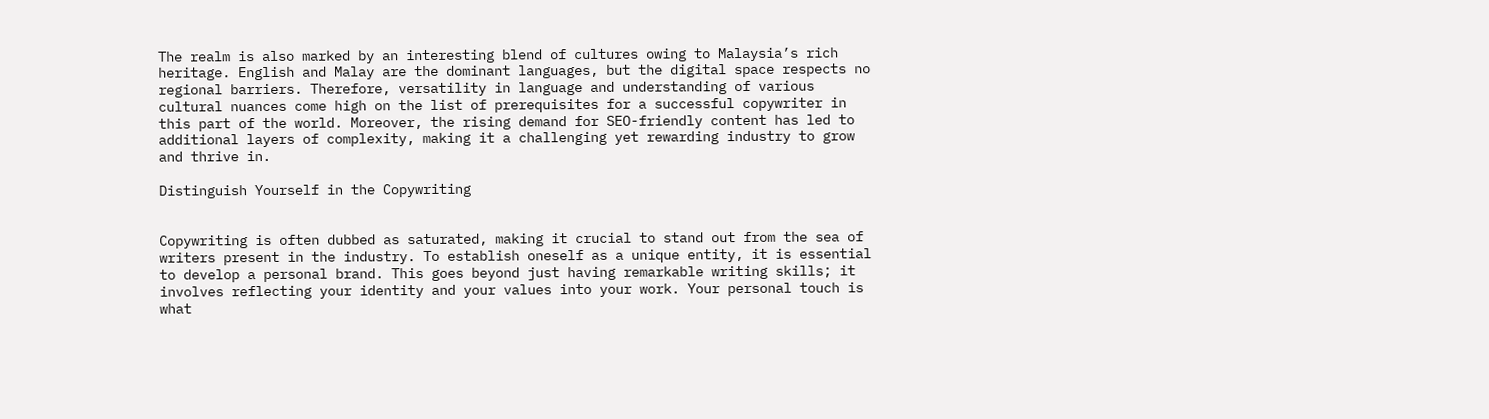The realm is also marked by an interesting blend of cultures owing to Malaysia’s rich heritage. English and Malay are the dominant languages, but the digital space respects no regional barriers. Therefore, versatility in language and understanding of various cultural nuances come high on the list of prerequisites for a successful copywriter in this part of the world. Moreover, the rising demand for SEO-friendly content has led to additional layers of complexity, making it a challenging yet rewarding industry to grow and thrive in.

Distinguish Yourself in the Copywriting


Copywriting is often dubbed as saturated, making it crucial to stand out from the sea of writers present in the industry. To establish oneself as a unique entity, it is essential to develop a personal brand. This goes beyond just having remarkable writing skills; it involves reflecting your identity and your values into your work. Your personal touch is what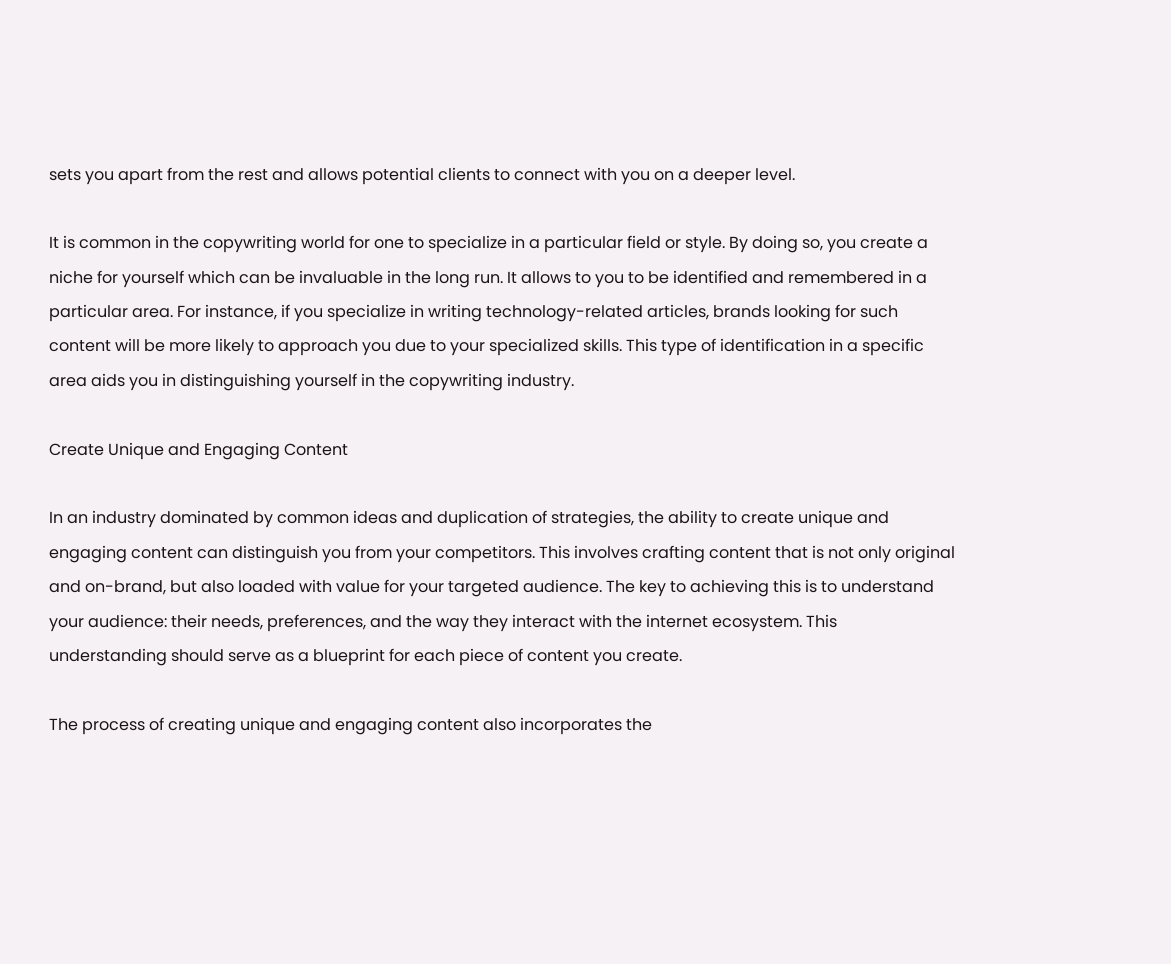sets you apart from the rest and allows potential clients to connect with you on a deeper level.

It is common in the copywriting world for one to specialize in a particular field or style. By doing so, you create a niche for yourself which can be invaluable in the long run. It allows to you to be identified and remembered in a particular area. For instance, if you specialize in writing technology-related articles, brands looking for such content will be more likely to approach you due to your specialized skills. This type of identification in a specific area aids you in distinguishing yourself in the copywriting industry.

Create Unique and Engaging Content

In an industry dominated by common ideas and duplication of strategies, the ability to create unique and engaging content can distinguish you from your competitors. This involves crafting content that is not only original and on-brand, but also loaded with value for your targeted audience. The key to achieving this is to understand your audience: their needs, preferences, and the way they interact with the internet ecosystem. This understanding should serve as a blueprint for each piece of content you create.

The process of creating unique and engaging content also incorporates the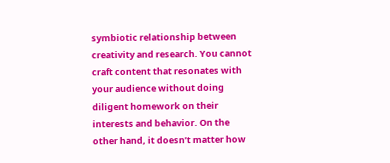symbiotic relationship between creativity and research. You cannot craft content that resonates with your audience without doing diligent homework on their interests and behavior. On the other hand, it doesn’t matter how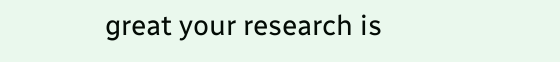great your research is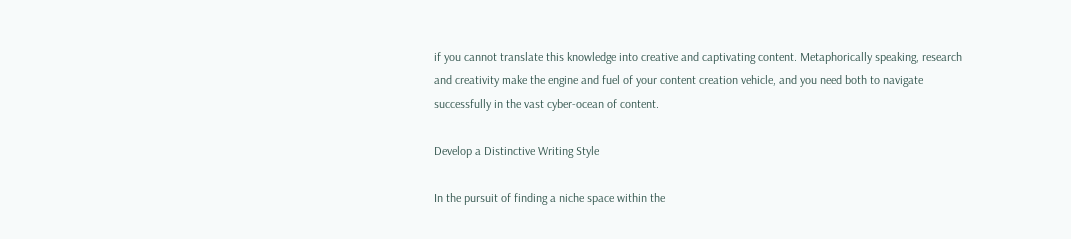if you cannot translate this knowledge into creative and captivating content. Metaphorically speaking, research and creativity make the engine and fuel of your content creation vehicle, and you need both to navigate successfully in the vast cyber-ocean of content.

Develop a Distinctive Writing Style

In the pursuit of finding a niche space within the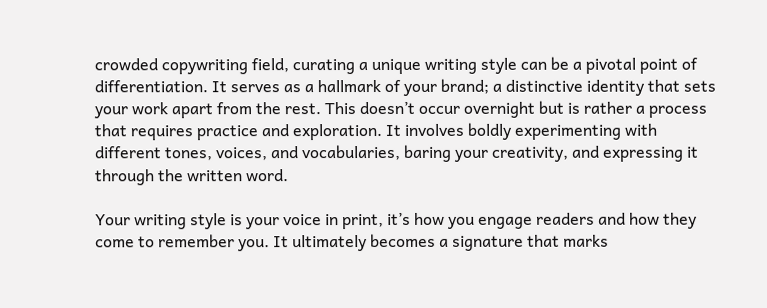crowded copywriting field, curating a unique writing style can be a pivotal point of differentiation. It serves as a hallmark of your brand; a distinctive identity that sets your work apart from the rest. This doesn’t occur overnight but is rather a process that requires practice and exploration. It involves boldly experimenting with different tones, voices, and vocabularies, baring your creativity, and expressing it through the written word.

Your writing style is your voice in print, it’s how you engage readers and how they come to remember you. It ultimately becomes a signature that marks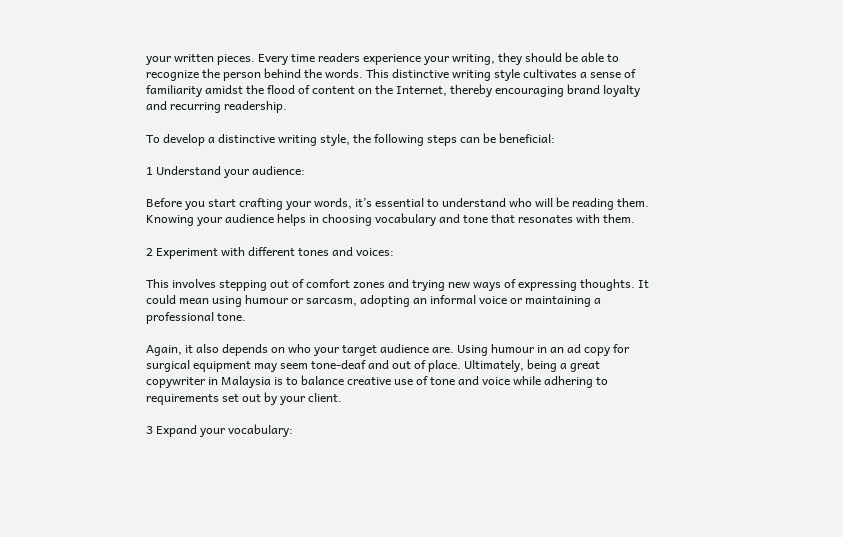your written pieces. Every time readers experience your writing, they should be able to recognize the person behind the words. This distinctive writing style cultivates a sense of familiarity amidst the flood of content on the Internet, thereby encouraging brand loyalty and recurring readership.

To develop a distinctive writing style, the following steps can be beneficial:

1 Understand your audience:

Before you start crafting your words, it’s essential to understand who will be reading them. Knowing your audience helps in choosing vocabulary and tone that resonates with them.

2 Experiment with different tones and voices:

This involves stepping out of comfort zones and trying new ways of expressing thoughts. It could mean using humour or sarcasm, adopting an informal voice or maintaining a professional tone.

Again, it also depends on who your target audience are. Using humour in an ad copy for surgical equipment may seem tone-deaf and out of place. Ultimately, being a great copywriter in Malaysia is to balance creative use of tone and voice while adhering to requirements set out by your client.

3 Expand your vocabulary: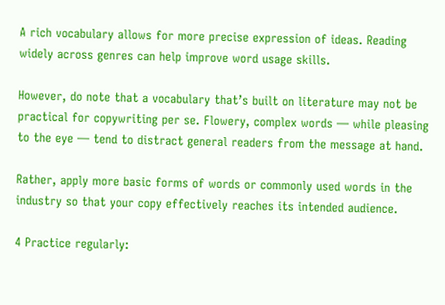A rich vocabulary allows for more precise expression of ideas. Reading widely across genres can help improve word usage skills.

However, do note that a vocabulary that’s built on literature may not be practical for copywriting per se. Flowery, complex words — while pleasing to the eye — tend to distract general readers from the message at hand.

Rather, apply more basic forms of words or commonly used words in the industry so that your copy effectively reaches its intended audience.

4 Practice regularly: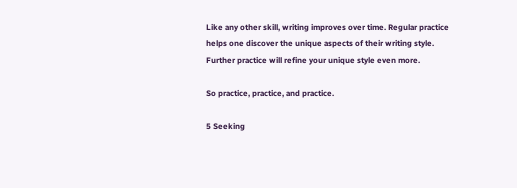Like any other skill, writing improves over time. Regular practice helps one discover the unique aspects of their writing style. Further practice will refine your unique style even more.

So practice, practice, and practice.

5 Seeking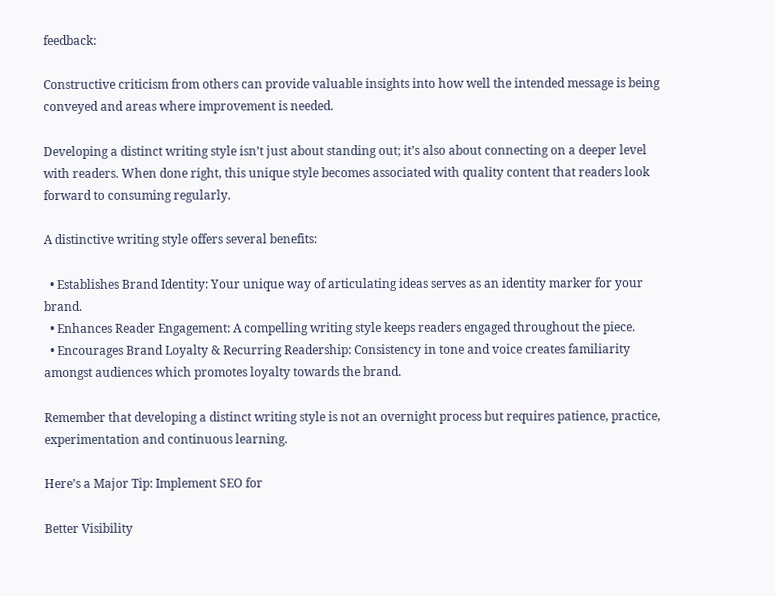feedback:

Constructive criticism from others can provide valuable insights into how well the intended message is being conveyed and areas where improvement is needed.

Developing a distinct writing style isn’t just about standing out; it’s also about connecting on a deeper level with readers. When done right, this unique style becomes associated with quality content that readers look forward to consuming regularly.

A distinctive writing style offers several benefits:

  • Establishes Brand Identity: Your unique way of articulating ideas serves as an identity marker for your brand.
  • Enhances Reader Engagement: A compelling writing style keeps readers engaged throughout the piece.
  • Encourages Brand Loyalty & Recurring Readership: Consistency in tone and voice creates familiarity amongst audiences which promotes loyalty towards the brand.

Remember that developing a distinct writing style is not an overnight process but requires patience, practice, experimentation and continuous learning.

Here’s a Major Tip: Implement SEO for

Better Visibility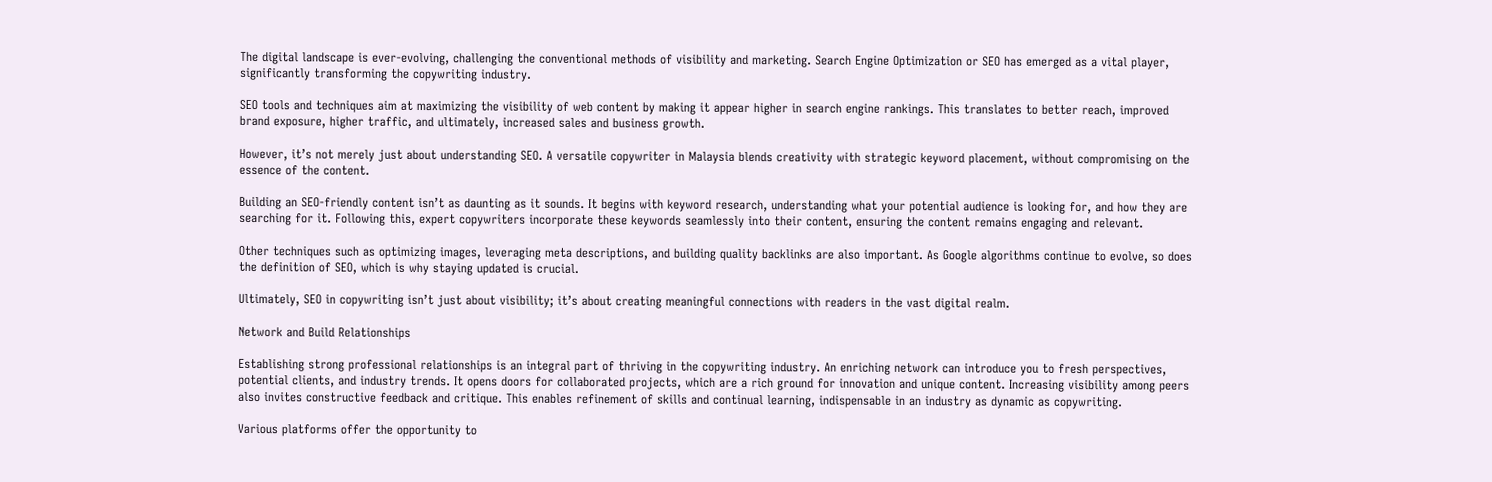The digital landscape is ever-evolving, challenging the conventional methods of visibility and marketing. Search Engine Optimization or SEO has emerged as a vital player, significantly transforming the copywriting industry.

SEO tools and techniques aim at maximizing the visibility of web content by making it appear higher in search engine rankings. This translates to better reach, improved brand exposure, higher traffic, and ultimately, increased sales and business growth.

However, it’s not merely just about understanding SEO. A versatile copywriter in Malaysia blends creativity with strategic keyword placement, without compromising on the essence of the content.

Building an SEO-friendly content isn’t as daunting as it sounds. It begins with keyword research, understanding what your potential audience is looking for, and how they are searching for it. Following this, expert copywriters incorporate these keywords seamlessly into their content, ensuring the content remains engaging and relevant.

Other techniques such as optimizing images, leveraging meta descriptions, and building quality backlinks are also important. As Google algorithms continue to evolve, so does the definition of SEO, which is why staying updated is crucial.

Ultimately, SEO in copywriting isn’t just about visibility; it’s about creating meaningful connections with readers in the vast digital realm.

Network and Build Relationships

Establishing strong professional relationships is an integral part of thriving in the copywriting industry. An enriching network can introduce you to fresh perspectives, potential clients, and industry trends. It opens doors for collaborated projects, which are a rich ground for innovation and unique content. Increasing visibility among peers also invites constructive feedback and critique. This enables refinement of skills and continual learning, indispensable in an industry as dynamic as copywriting.

Various platforms offer the opportunity to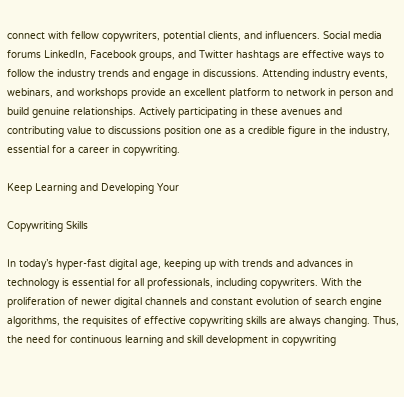connect with fellow copywriters, potential clients, and influencers. Social media forums LinkedIn, Facebook groups, and Twitter hashtags are effective ways to follow the industry trends and engage in discussions. Attending industry events, webinars, and workshops provide an excellent platform to network in person and build genuine relationships. Actively participating in these avenues and contributing value to discussions position one as a credible figure in the industry, essential for a career in copywriting.

Keep Learning and Developing Your

Copywriting Skills

In today’s hyper-fast digital age, keeping up with trends and advances in technology is essential for all professionals, including copywriters. With the proliferation of newer digital channels and constant evolution of search engine algorithms, the requisites of effective copywriting skills are always changing. Thus, the need for continuous learning and skill development in copywriting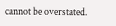cannot be overstated.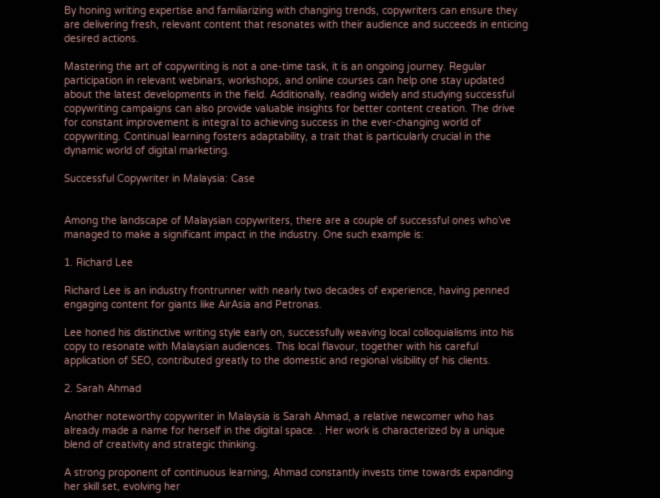By honing writing expertise and familiarizing with changing trends, copywriters can ensure they are delivering fresh, relevant content that resonates with their audience and succeeds in enticing desired actions.

Mastering the art of copywriting is not a one-time task, it is an ongoing journey. Regular participation in relevant webinars, workshops, and online courses can help one stay updated about the latest developments in the field. Additionally, reading widely and studying successful copywriting campaigns can also provide valuable insights for better content creation. The drive for constant improvement is integral to achieving success in the ever-changing world of copywriting. Continual learning fosters adaptability, a trait that is particularly crucial in the dynamic world of digital marketing.

Successful Copywriter in Malaysia: Case


Among the landscape of Malaysian copywriters, there are a couple of successful ones who’ve managed to make a significant impact in the industry. One such example is:

1. Richard Lee

Richard Lee is an industry frontrunner with nearly two decades of experience, having penned engaging content for giants like AirAsia and Petronas.

Lee honed his distinctive writing style early on, successfully weaving local colloquialisms into his copy to resonate with Malaysian audiences. This local flavour, together with his careful application of SEO, contributed greatly to the domestic and regional visibility of his clients.

2. Sarah Ahmad

Another noteworthy copywriter in Malaysia is Sarah Ahmad, a relative newcomer who has already made a name for herself in the digital space. . Her work is characterized by a unique blend of creativity and strategic thinking.

A strong proponent of continuous learning, Ahmad constantly invests time towards expanding her skill set, evolving her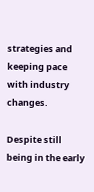strategies and keeping pace with industry changes.

Despite still being in the early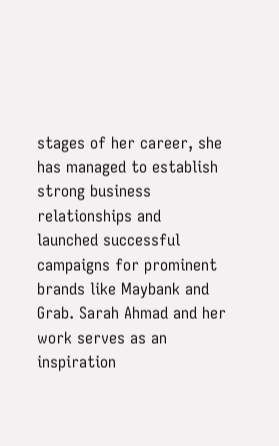stages of her career, she has managed to establish strong business relationships and launched successful campaigns for prominent brands like Maybank and Grab. Sarah Ahmad and her work serves as an inspiration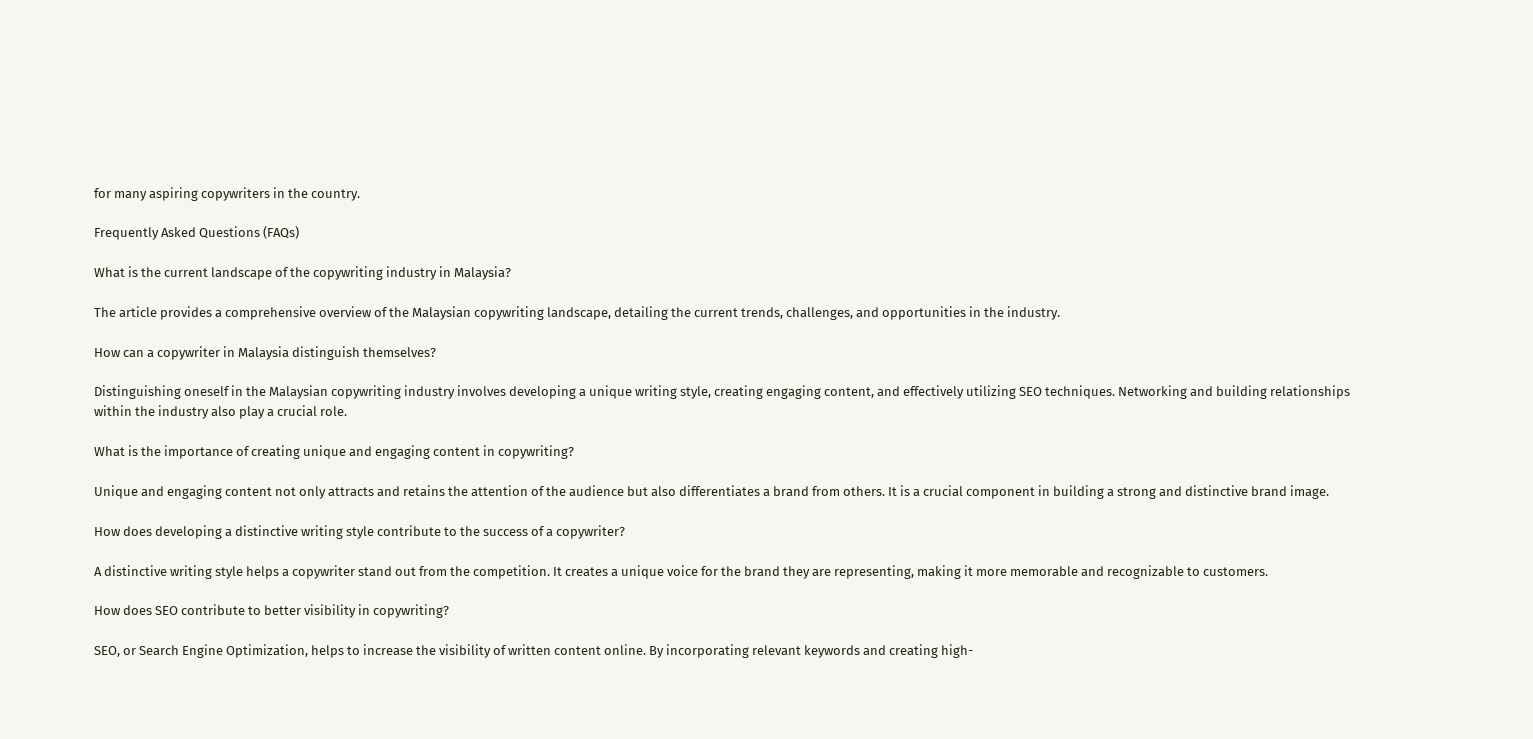for many aspiring copywriters in the country.

Frequently Asked Questions (FAQs)

What is the current landscape of the copywriting industry in Malaysia?

The article provides a comprehensive overview of the Malaysian copywriting landscape, detailing the current trends, challenges, and opportunities in the industry.

How can a copywriter in Malaysia distinguish themselves?

Distinguishing oneself in the Malaysian copywriting industry involves developing a unique writing style, creating engaging content, and effectively utilizing SEO techniques. Networking and building relationships within the industry also play a crucial role.

What is the importance of creating unique and engaging content in copywriting?

Unique and engaging content not only attracts and retains the attention of the audience but also differentiates a brand from others. It is a crucial component in building a strong and distinctive brand image.

How does developing a distinctive writing style contribute to the success of a copywriter?

A distinctive writing style helps a copywriter stand out from the competition. It creates a unique voice for the brand they are representing, making it more memorable and recognizable to customers.

How does SEO contribute to better visibility in copywriting?

SEO, or Search Engine Optimization, helps to increase the visibility of written content online. By incorporating relevant keywords and creating high-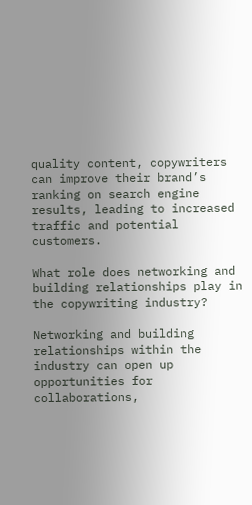quality content, copywriters can improve their brand’s ranking on search engine results, leading to increased traffic and potential customers.

What role does networking and building relationships play in the copywriting industry?

Networking and building relationships within the industry can open up opportunities for collaborations,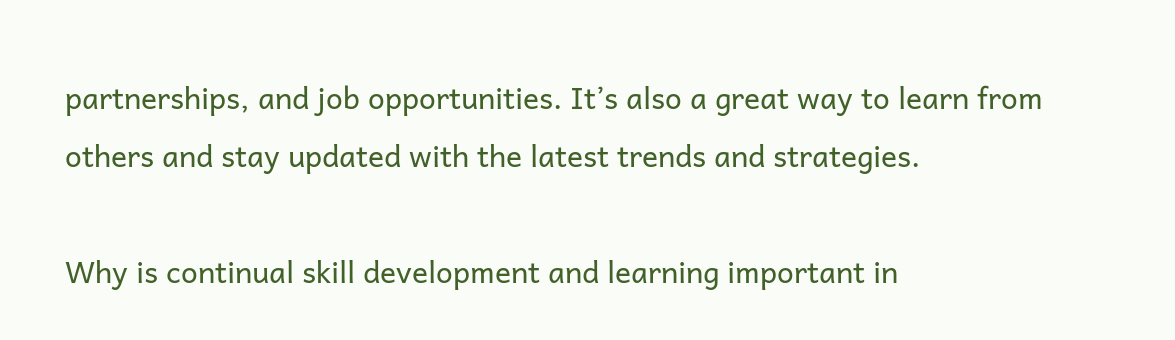partnerships, and job opportunities. It’s also a great way to learn from others and stay updated with the latest trends and strategies.

Why is continual skill development and learning important in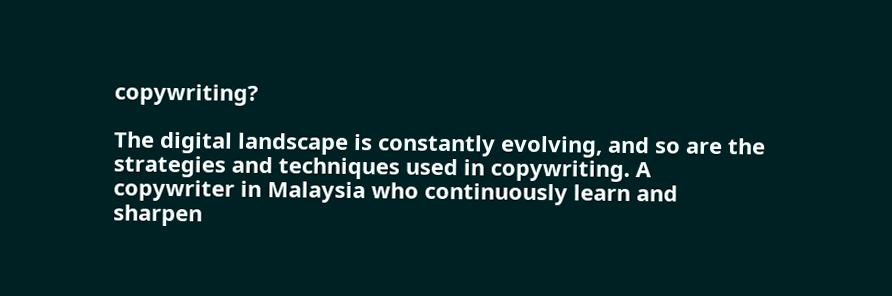copywriting?

The digital landscape is constantly evolving, and so are the strategies and techniques used in copywriting. A copywriter in Malaysia who continuously learn and sharpen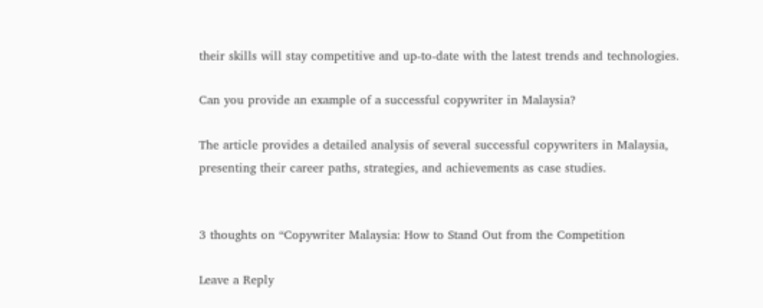their skills will stay competitive and up-to-date with the latest trends and technologies.

Can you provide an example of a successful copywriter in Malaysia?

The article provides a detailed analysis of several successful copywriters in Malaysia, presenting their career paths, strategies, and achievements as case studies.


3 thoughts on “Copywriter Malaysia: How to Stand Out from the Competition

Leave a Reply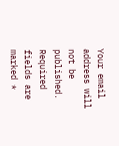Your email address will not be published. Required fields are marked *